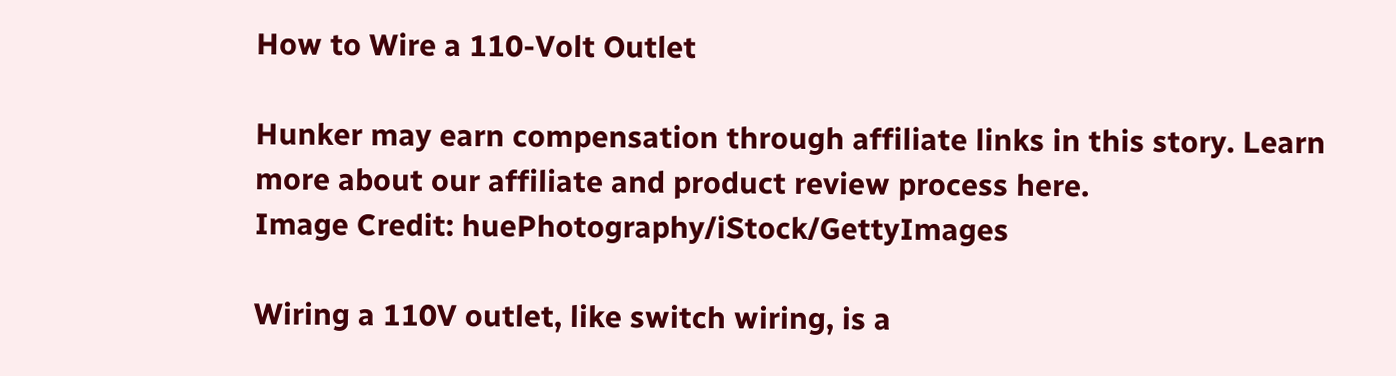How to Wire a 110-Volt Outlet

Hunker may earn compensation through affiliate links in this story. Learn more about our affiliate and product review process here.
Image Credit: huePhotography/iStock/GettyImages

Wiring a 110V outlet, like switch wiring, is a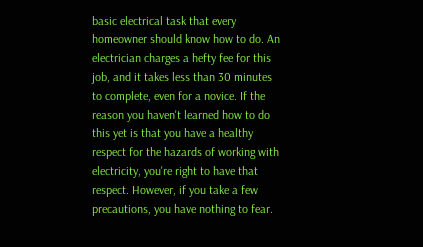basic electrical task that every homeowner should know how to do. An electrician charges a hefty fee for this job, and it takes less than 30 minutes to complete, even for a novice. If the reason you haven't learned how to do this yet is that you have a healthy respect for the hazards of working with electricity, you're right to have that respect. However, if you take a few precautions, you have nothing to fear.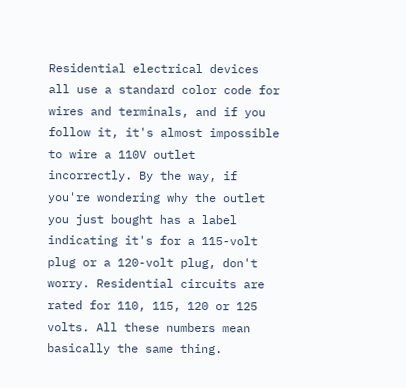Residential electrical devices all use a standard color code for wires and terminals, and if you follow it, it's almost impossible to wire a 110V outlet incorrectly. By the way, if you're wondering why the outlet you just bought has a label indicating it's for a 115-volt plug or a 120-volt plug, don't worry. Residential circuits are rated for 110, 115, 120 or 125 volts. All these numbers mean basically the same thing.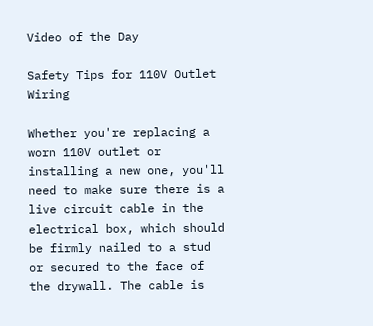Video of the Day

Safety Tips for 110V Outlet Wiring

Whether you're replacing a worn 110V outlet or installing a new one, you'll need to make sure there is a live circuit cable in the electrical box, which should be firmly nailed to a stud or secured to the face of the drywall. The cable is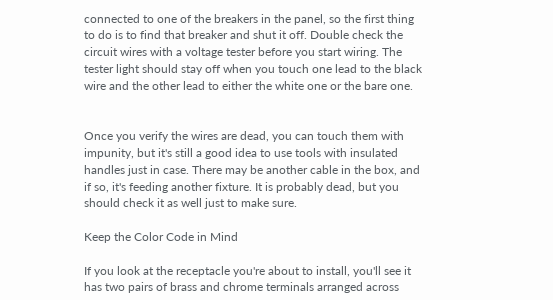connected to one of the breakers in the panel, so the first thing to do is to find that breaker and shut it off. Double check the circuit wires with a voltage tester before you start wiring. The tester light should stay off when you touch one lead to the black wire and the other lead to either the white one or the bare one.


Once you verify the wires are dead, you can touch them with impunity, but it's still a good idea to use tools with insulated handles just in case. There may be another cable in the box, and if so, it's feeding another fixture. It is probably dead, but you should check it as well just to make sure.

Keep the Color Code in Mind

If you look at the receptacle you're about to install, you'll see it has two pairs of brass and chrome terminals arranged across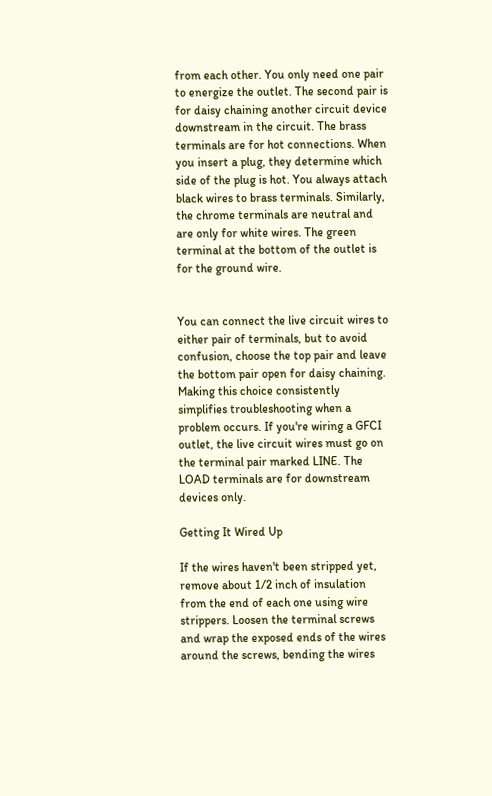from each other. You only need one pair to energize the outlet. The second pair is for daisy chaining another circuit device downstream in the circuit. The brass terminals are for hot connections. When you insert a plug, they determine which side of the plug is hot. You always attach black wires to brass terminals. Similarly, the chrome terminals are neutral and are only for white wires. The green terminal at the bottom of the outlet is for the ground wire.


You can connect the live circuit wires to either pair of terminals, but to avoid confusion, choose the top pair and leave the bottom pair open for daisy chaining. Making this choice consistently simplifies troubleshooting when a problem occurs. If you're wiring a GFCI outlet, the live circuit wires must go on the terminal pair marked LINE. The LOAD terminals are for downstream devices only.

Getting It Wired Up

If the wires haven't been stripped yet, remove about 1/2 inch of insulation from the end of each one using wire strippers. Loosen the terminal screws and wrap the exposed ends of the wires around the screws, bending the wires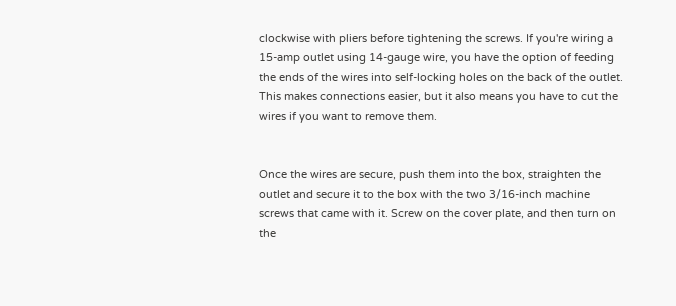clockwise with pliers before tightening the screws. If you're wiring a 15-amp outlet using 14-gauge wire, you have the option of feeding the ends of the wires into self-locking holes on the back of the outlet. This makes connections easier, but it also means you have to cut the wires if you want to remove them.


Once the wires are secure, push them into the box, straighten the outlet and secure it to the box with the two 3/16-inch machine screws that came with it. Screw on the cover plate, and then turn on the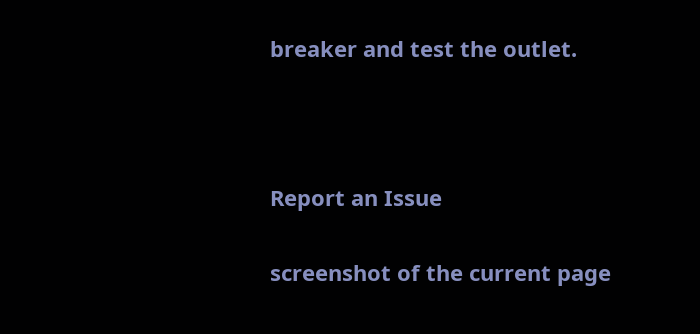breaker and test the outlet.



Report an Issue

screenshot of the current page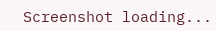Screenshot loading...